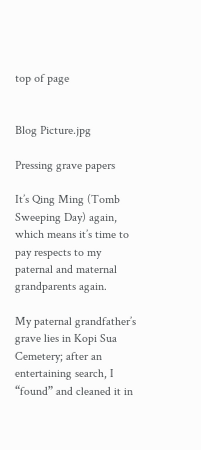top of page


Blog Picture.jpg

Pressing grave papers

It’s Qing Ming (Tomb Sweeping Day) again, which means it’s time to pay respects to my paternal and maternal grandparents again.

My paternal grandfather’s grave lies in Kopi Sua Cemetery; after an entertaining search, I “found” and cleaned it in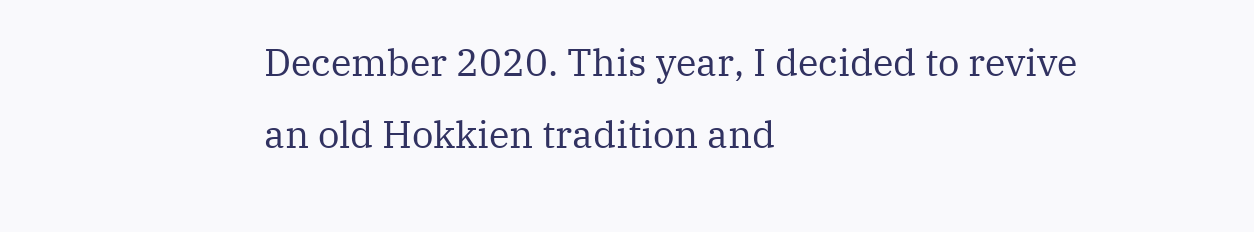December 2020. This year, I decided to revive an old Hokkien tradition and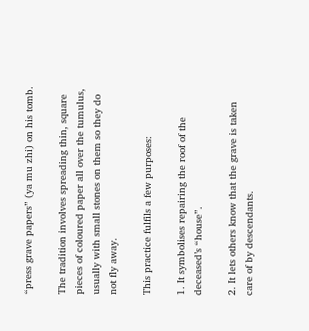“press grave papers” (ya mu zhi) on his tomb.

The tradition involves spreading thin, square pieces of coloured paper all over the tumulus, usually with small stones on them so they do not fly away.

This practice fulfils a few purposes:

1. It symbolises repairing the roof of the deceased’s “house”.

2. It lets others know that the grave is taken care of by descendants.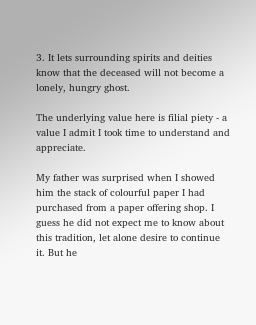3. It lets surrounding spirits and deities know that the deceased will not become a lonely, hungry ghost.

The underlying value here is filial piety - a value I admit I took time to understand and appreciate.

My father was surprised when I showed him the stack of colourful paper I had purchased from a paper offering shop. I guess he did not expect me to know about this tradition, let alone desire to continue it. But he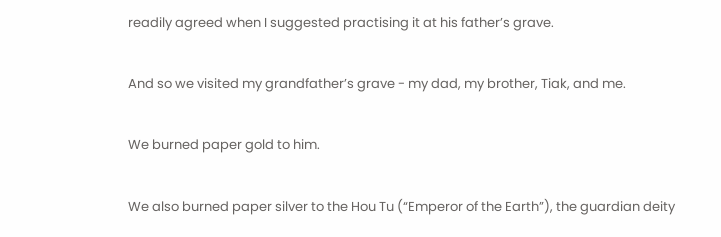readily agreed when I suggested practising it at his father’s grave.

And so we visited my grandfather’s grave - my dad, my brother, Tiak, and me.

We burned paper gold to him.

We also burned paper silver to the Hou Tu (“Emperor of the Earth”), the guardian deity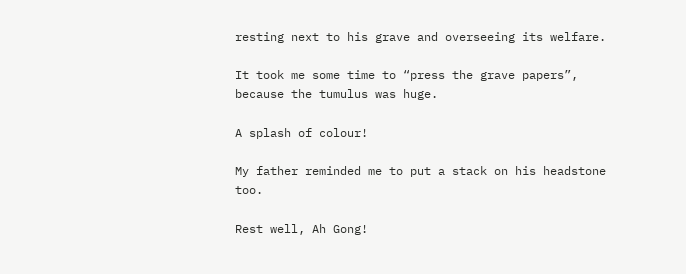resting next to his grave and overseeing its welfare.

It took me some time to “press the grave papers”, because the tumulus was huge.

A splash of colour!

My father reminded me to put a stack on his headstone too.

Rest well, Ah Gong!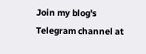Join my blog's Telegram channel at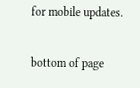for mobile updates.

bottom of page